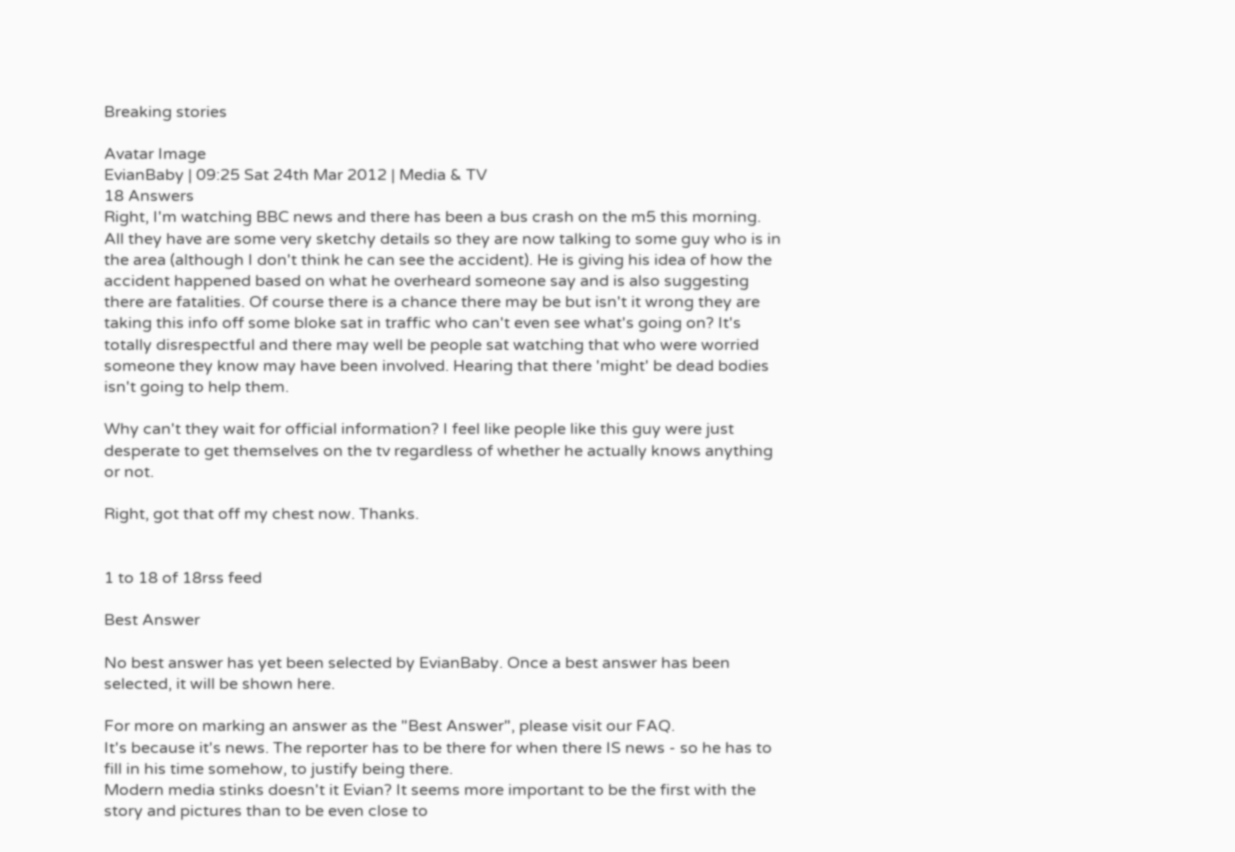Breaking stories

Avatar Image
EvianBaby | 09:25 Sat 24th Mar 2012 | Media & TV
18 Answers
Right, I'm watching BBC news and there has been a bus crash on the m5 this morning. All they have are some very sketchy details so they are now talking to some guy who is in the area (although I don't think he can see the accident). He is giving his idea of how the accident happened based on what he overheard someone say and is also suggesting there are fatalities. Of course there is a chance there may be but isn't it wrong they are taking this info off some bloke sat in traffic who can't even see what's going on? It's totally disrespectful and there may well be people sat watching that who were worried someone they know may have been involved. Hearing that there 'might' be dead bodies isn't going to help them.

Why can't they wait for official information? I feel like people like this guy were just desperate to get themselves on the tv regardless of whether he actually knows anything or not.

Right, got that off my chest now. Thanks.


1 to 18 of 18rss feed

Best Answer

No best answer has yet been selected by EvianBaby. Once a best answer has been selected, it will be shown here.

For more on marking an answer as the "Best Answer", please visit our FAQ.
It's because it's news. The reporter has to be there for when there IS news - so he has to fill in his time somehow, to justify being there.
Modern media stinks doesn't it Evian? It seems more important to be the first with the story and pictures than to be even close to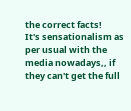the correct facts!
It's sensationalism as per usual with the media nowadays,, if they can't get the full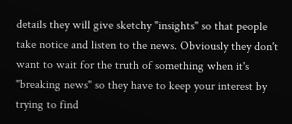details they will give sketchy "insights" so that people take notice and listen to the news. Obviously they don't want to wait for the truth of something when it's "breaking news" so they have to keep your interest by trying to find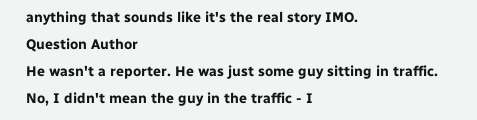anything that sounds like it's the real story IMO.
Question Author
He wasn't a reporter. He was just some guy sitting in traffic.
No, I didn't mean the guy in the traffic - I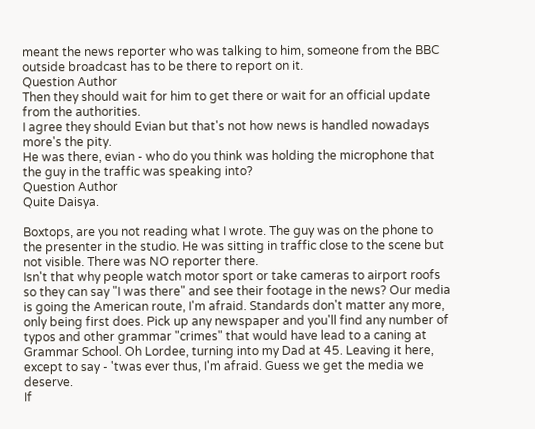meant the news reporter who was talking to him, someone from the BBC outside broadcast has to be there to report on it.
Question Author
Then they should wait for him to get there or wait for an official update from the authorities.
I agree they should Evian but that's not how news is handled nowadays more's the pity.
He was there, evian - who do you think was holding the microphone that the guy in the traffic was speaking into?
Question Author
Quite Daisya.

Boxtops, are you not reading what I wrote. The guy was on the phone to the presenter in the studio. He was sitting in traffic close to the scene but not visible. There was NO reporter there.
Isn't that why people watch motor sport or take cameras to airport roofs so they can say "I was there" and see their footage in the news? Our media is going the American route, I'm afraid. Standards don't matter any more, only being first does. Pick up any newspaper and you'll find any number of typos and other grammar "crimes" that would have lead to a caning at Grammar School. Oh Lordee, turning into my Dad at 45. Leaving it here, except to say - 'twas ever thus, I'm afraid. Guess we get the media we deserve.
If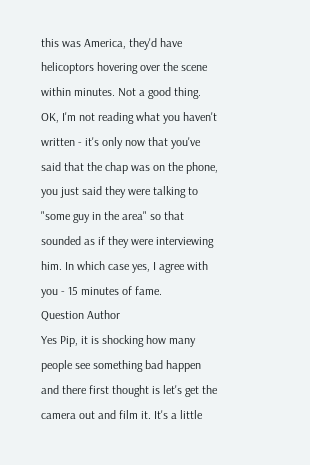this was America, they'd have helicoptors hovering over the scene within minutes. Not a good thing.
OK, I'm not reading what you haven't written - it's only now that you've said that the chap was on the phone, you just said they were talking to "some guy in the area" so that sounded as if they were interviewing him. In which case yes, I agree with you - 15 minutes of fame.
Question Author
Yes Pip, it is shocking how many people see something bad happen and there first thought is let's get the camera out and film it. It's a little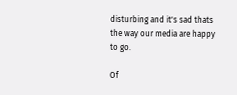disturbing and it's sad thats the way our media are happy to go.

Of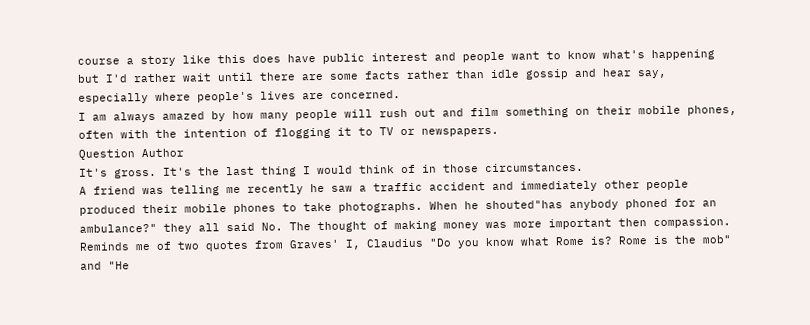course a story like this does have public interest and people want to know what's happening but I'd rather wait until there are some facts rather than idle gossip and hear say, especially where people's lives are concerned.
I am always amazed by how many people will rush out and film something on their mobile phones, often with the intention of flogging it to TV or newspapers.
Question Author
It's gross. It's the last thing I would think of in those circumstances.
A friend was telling me recently he saw a traffic accident and immediately other people produced their mobile phones to take photographs. When he shouted"has anybody phoned for an ambulance?" they all said No. The thought of making money was more important then compassion.
Reminds me of two quotes from Graves' I, Claudius "Do you know what Rome is? Rome is the mob" and "He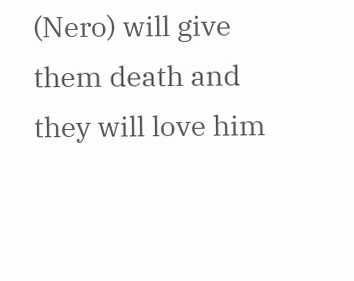(Nero) will give them death and they will love him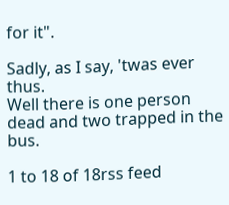for it".

Sadly, as I say, 'twas ever thus.
Well there is one person dead and two trapped in the bus.

1 to 18 of 18rss feed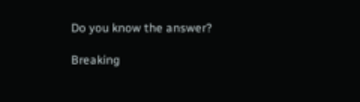Do you know the answer?

Breaking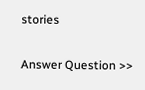stories

Answer Question >>